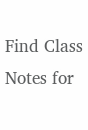Find Class Notes for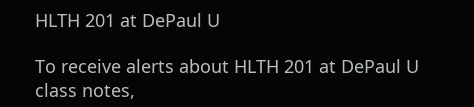HLTH 201 at DePaul U

To receive alerts about HLTH 201 at DePaul U class notes,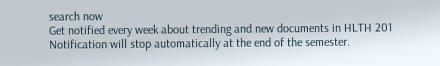search now
Get notified every week about trending and new documents in HLTH 201
Notification will stop automatically at the end of the semester.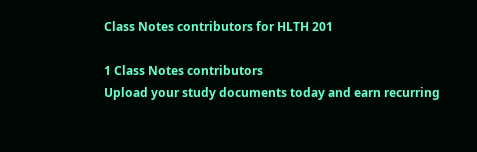Class Notes contributors for HLTH 201

1 Class Notes contributors
Upload your study documents today and earn recurring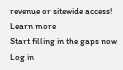revenue or sitewide access! Learn more
Start filling in the gaps now
Log in